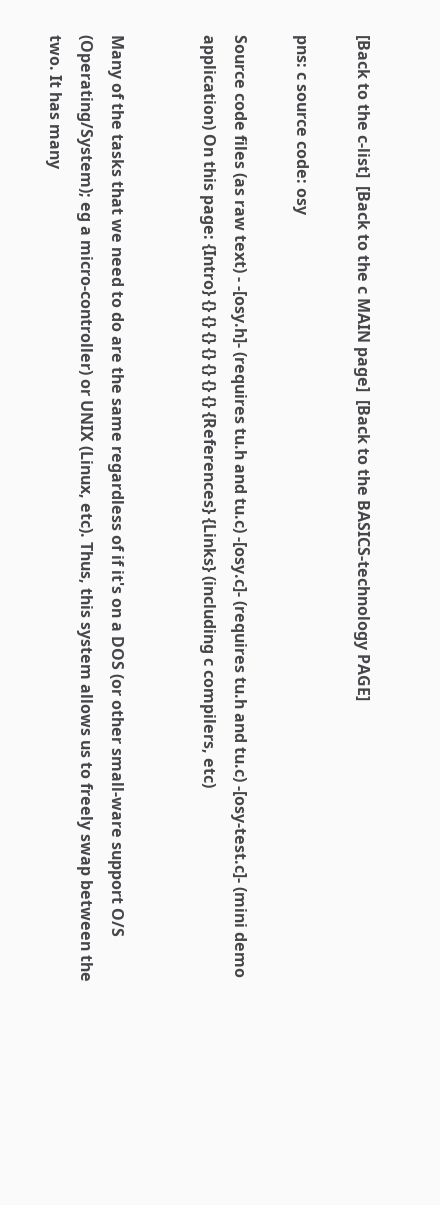[Back to the c-list]  [Back to the c MAIN page]  [Back to the BASICS-technology PAGE]

pns: c source code: osy

Source code files (as raw text) - -[osy.h]- (requires tu.h and tu.c) -[osy.c]- (requires tu.h and tu.c) -[osy-test.c]- (mini demo application) On this page: {Intro} {} {} {} {} {} {} {} {References} {Links} (including c compilers, etc)


Many of the tasks that we need to do are the same regardless of if it's on a DOS (or other small-ware support O/S (Operating/System); eg a micro-controller) or UNIX (Linux, etc). Thus, this system allows us to freely swap between the two. It has many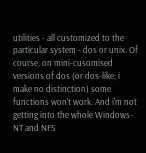utilities - all customized to the particular system - dos or unix. Of course, on mini-cusomised versions of dos (or dos-like; i make no distinction) some functions won't work. And i'm not getting into the whole Windows-NT and NFS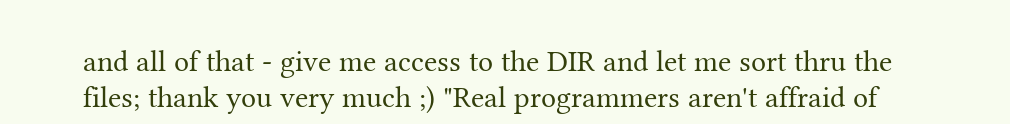and all of that - give me access to the DIR and let me sort thru the files; thank you very much ;) "Real programmers aren't affraid of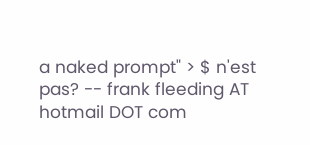a naked prompt" > $ n'est pas? -- frank fleeding AT hotmail DOT com